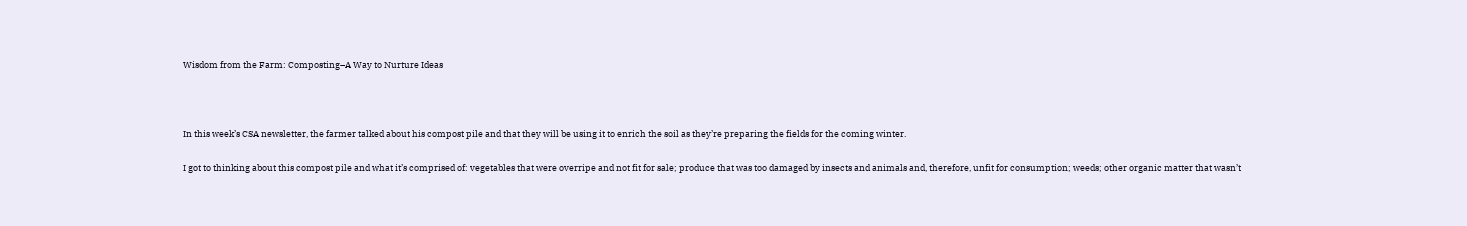Wisdom from the Farm: Composting–A Way to Nurture Ideas



In this week’s CSA newsletter, the farmer talked about his compost pile and that they will be using it to enrich the soil as they’re preparing the fields for the coming winter.

I got to thinking about this compost pile and what it’s comprised of: vegetables that were overripe and not fit for sale; produce that was too damaged by insects and animals and, therefore, unfit for consumption; weeds; other organic matter that wasn’t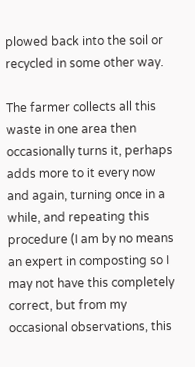plowed back into the soil or recycled in some other way.

The farmer collects all this waste in one area then occasionally turns it, perhaps adds more to it every now and again, turning once in a while, and repeating this procedure (I am by no means an expert in composting so I may not have this completely correct, but from my occasional observations, this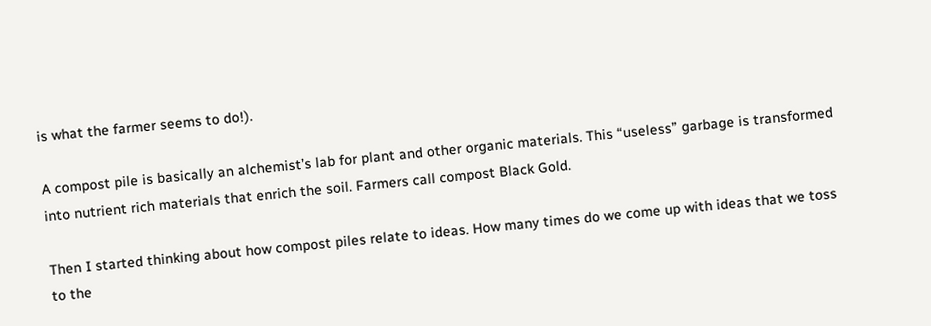is what the farmer seems to do!).

A compost pile is basically an alchemist’s lab for plant and other organic materials. This “useless” garbage is transformed into nutrient rich materials that enrich the soil. Farmers call compost Black Gold.

Then I started thinking about how compost piles relate to ideas. How many times do we come up with ideas that we toss to the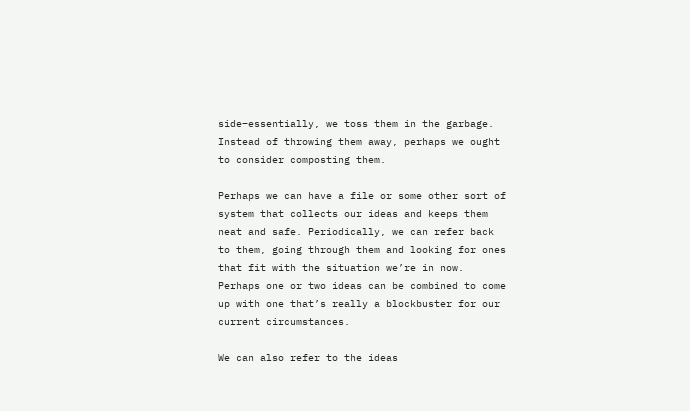side–essentially, we toss them in the garbage. Instead of throwing them away, perhaps we ought to consider composting them.

Perhaps we can have a file or some other sort of system that collects our ideas and keeps them neat and safe. Periodically, we can refer back to them, going through them and looking for ones that fit with the situation we’re in now. Perhaps one or two ideas can be combined to come up with one that’s really a blockbuster for our current circumstances.

We can also refer to the ideas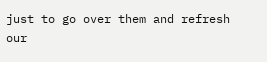just to go over them and refresh our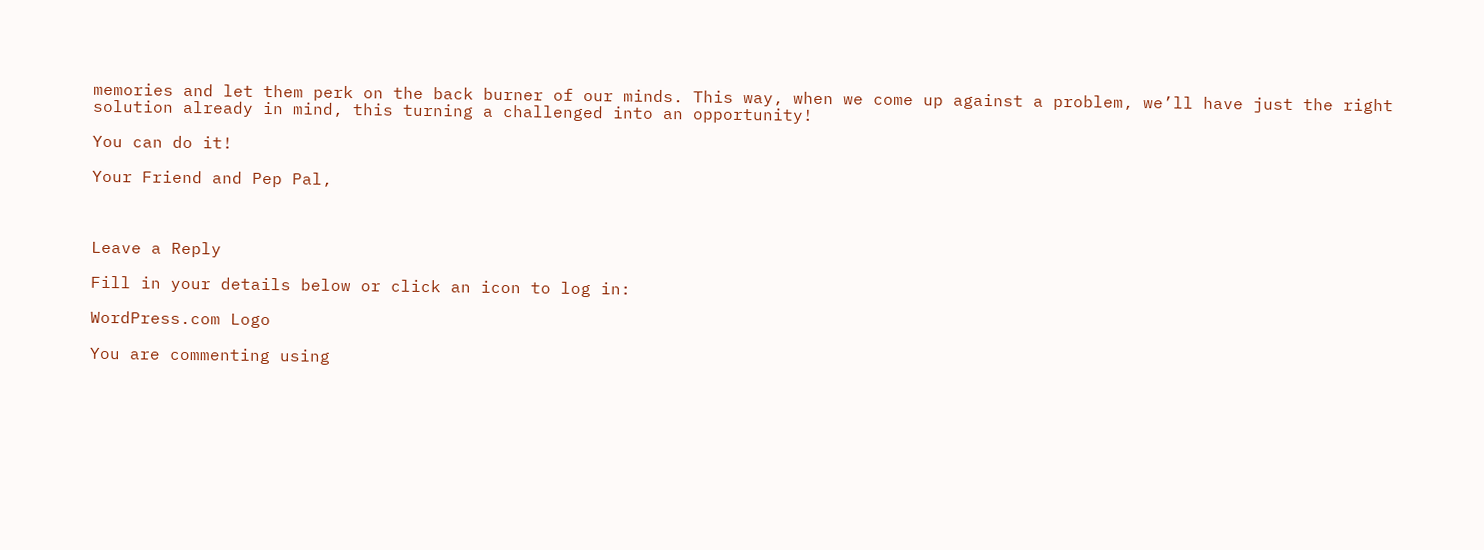memories and let them perk on the back burner of our minds. This way, when we come up against a problem, we’ll have just the right solution already in mind, this turning a challenged into an opportunity!

You can do it!

Your Friend and Pep Pal,



Leave a Reply

Fill in your details below or click an icon to log in:

WordPress.com Logo

You are commenting using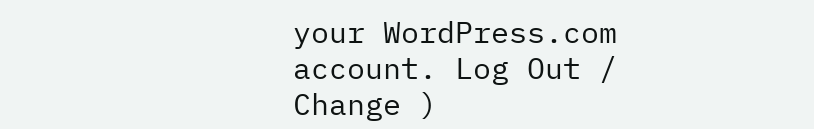your WordPress.com account. Log Out /  Change )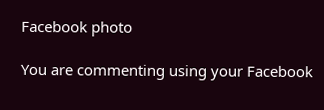Facebook photo

You are commenting using your Facebook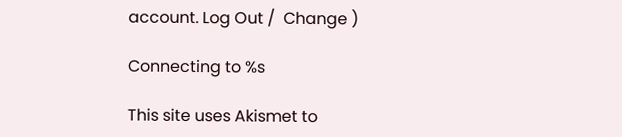account. Log Out /  Change )

Connecting to %s

This site uses Akismet to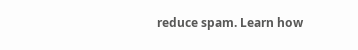reduce spam. Learn how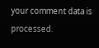your comment data is processed.